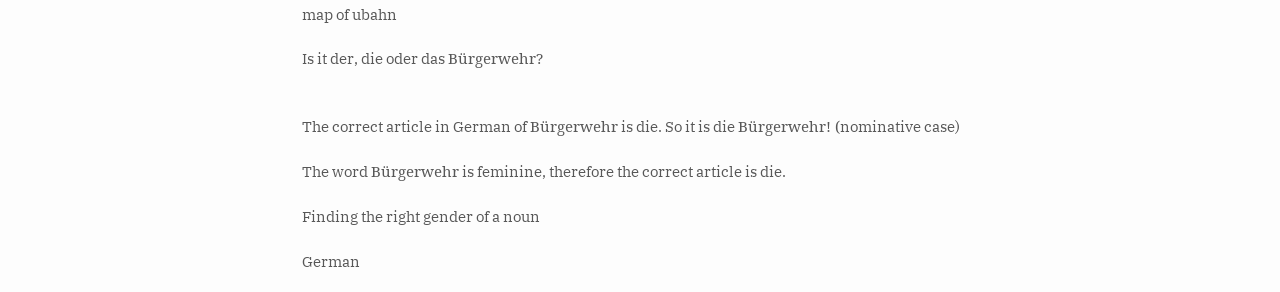map of ubahn

Is it der, die oder das Bürgerwehr?


The correct article in German of Bürgerwehr is die. So it is die Bürgerwehr! (nominative case)

The word Bürgerwehr is feminine, therefore the correct article is die.

Finding the right gender of a noun

German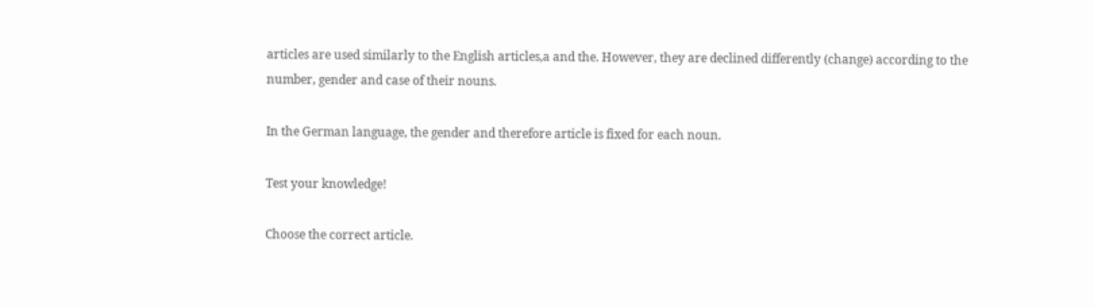articles are used similarly to the English articles,a and the. However, they are declined differently (change) according to the number, gender and case of their nouns.

In the German language, the gender and therefore article is fixed for each noun.

Test your knowledge!

Choose the correct article.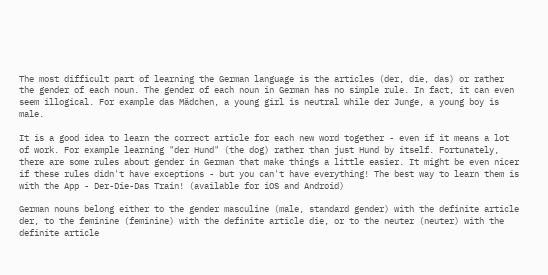The most difficult part of learning the German language is the articles (der, die, das) or rather the gender of each noun. The gender of each noun in German has no simple rule. In fact, it can even seem illogical. For example das Mädchen, a young girl is neutral while der Junge, a young boy is male.

It is a good idea to learn the correct article for each new word together - even if it means a lot of work. For example learning "der Hund" (the dog) rather than just Hund by itself. Fortunately, there are some rules about gender in German that make things a little easier. It might be even nicer if these rules didn't have exceptions - but you can't have everything! The best way to learn them is with the App - Der-Die-Das Train! (available for iOS and Android)

German nouns belong either to the gender masculine (male, standard gender) with the definite article der, to the feminine (feminine) with the definite article die, or to the neuter (neuter) with the definite article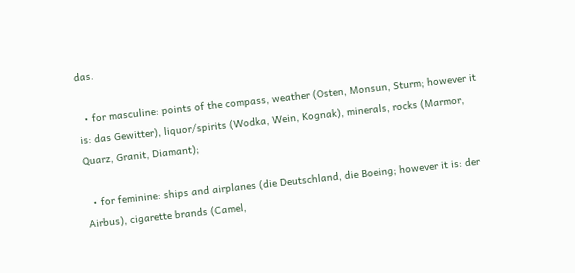das.

  • for masculine: points of the compass, weather (Osten, Monsun, Sturm; however it is: das Gewitter), liquor/spirits (Wodka, Wein, Kognak), minerals, rocks (Marmor, Quarz, Granit, Diamant);

  • for feminine: ships and airplanes (die Deutschland, die Boeing; however it is: der Airbus), cigarette brands (Camel,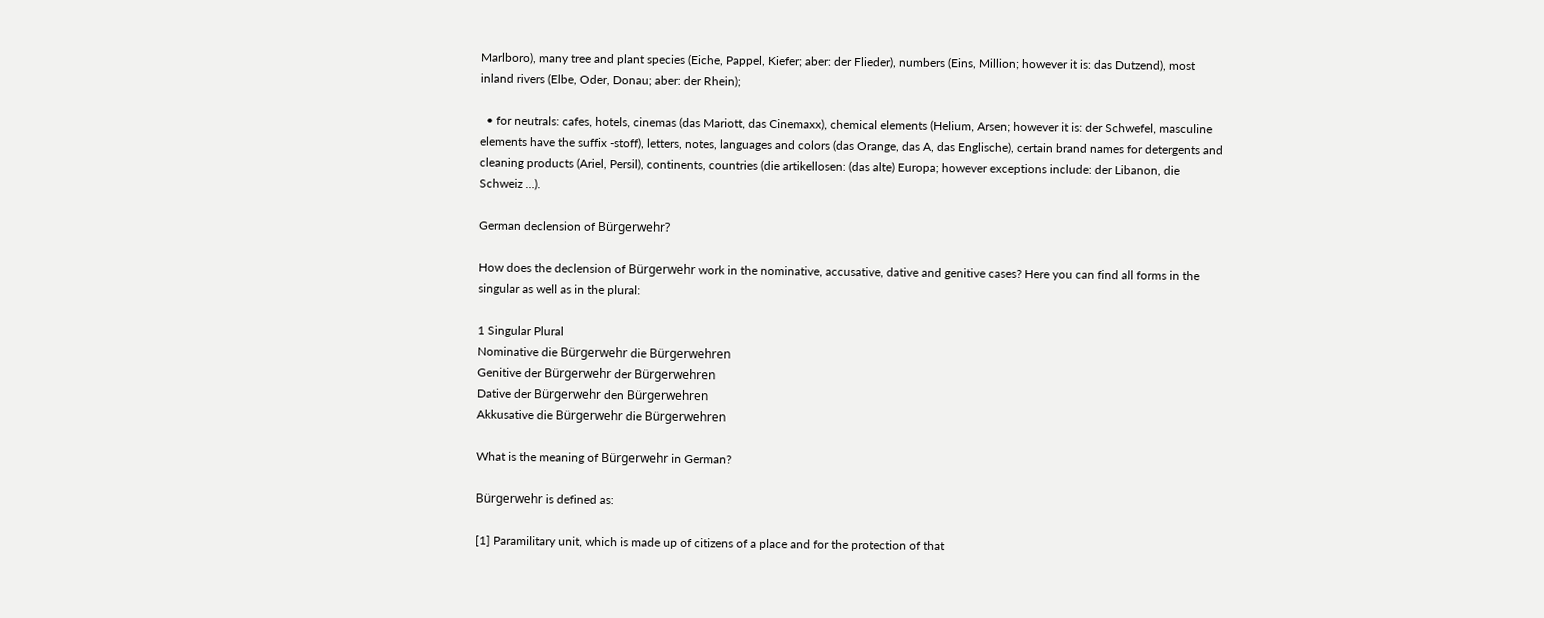Marlboro), many tree and plant species (Eiche, Pappel, Kiefer; aber: der Flieder), numbers (Eins, Million; however it is: das Dutzend), most inland rivers (Elbe, Oder, Donau; aber: der Rhein);

  • for neutrals: cafes, hotels, cinemas (das Mariott, das Cinemaxx), chemical elements (Helium, Arsen; however it is: der Schwefel, masculine elements have the suffix -stoff), letters, notes, languages and colors (das Orange, das A, das Englische), certain brand names for detergents and cleaning products (Ariel, Persil), continents, countries (die artikellosen: (das alte) Europa; however exceptions include: der Libanon, die Schweiz …).

German declension of Bürgerwehr?

How does the declension of Bürgerwehr work in the nominative, accusative, dative and genitive cases? Here you can find all forms in the singular as well as in the plural:

1 Singular Plural
Nominative die Bürgerwehr die Bürgerwehren
Genitive der Bürgerwehr der Bürgerwehren
Dative der Bürgerwehr den Bürgerwehren
Akkusative die Bürgerwehr die Bürgerwehren

What is the meaning of Bürgerwehr in German?

Bürgerwehr is defined as:

[1] Paramilitary unit, which is made up of citizens of a place and for the protection of that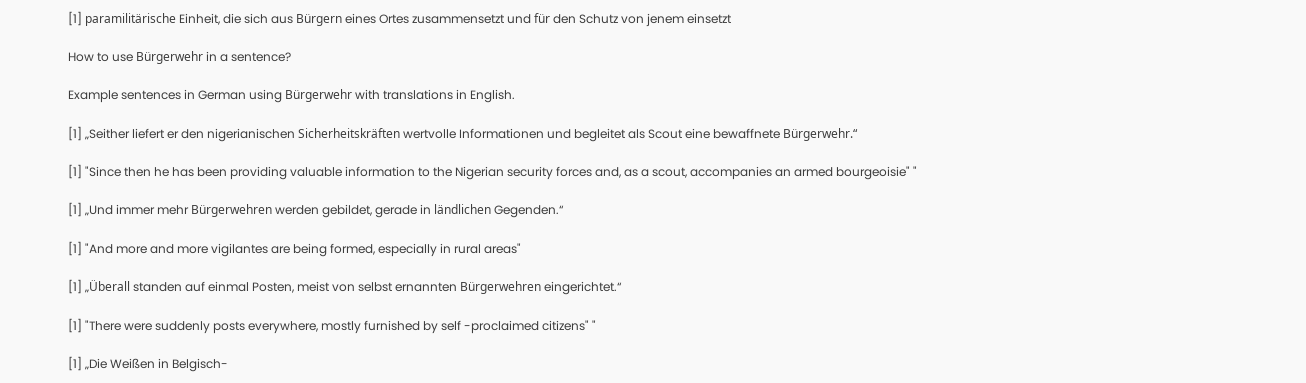[1] paramilitärische Einheit, die sich aus Bürgern eines Ortes zusammensetzt und für den Schutz von jenem einsetzt

How to use Bürgerwehr in a sentence?

Example sentences in German using Bürgerwehr with translations in English.

[1] „Seither liefert er den nigerianischen Sicherheitskräften wertvolle Informationen und begleitet als Scout eine bewaffnete Bürgerwehr.“

[1] "Since then he has been providing valuable information to the Nigerian security forces and, as a scout, accompanies an armed bourgeoisie" "

[1] „Und immer mehr Bürgerwehren werden gebildet, gerade in ländlichen Gegenden.“

[1] "And more and more vigilantes are being formed, especially in rural areas"

[1] „Überall standen auf einmal Posten, meist von selbst ernannten Bürgerwehren eingerichtet.“

[1] "There were suddenly posts everywhere, mostly furnished by self -proclaimed citizens" "

[1] „Die Weißen in Belgisch-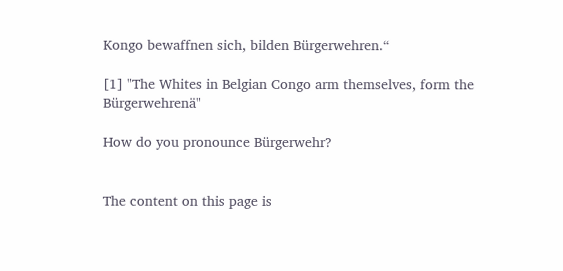Kongo bewaffnen sich, bilden Bürgerwehren.“

[1] "The Whites in Belgian Congo arm themselves, form the Bürgerwehrenä"

How do you pronounce Bürgerwehr?


The content on this page is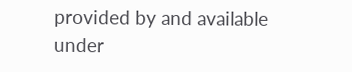provided by and available under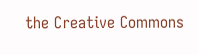the Creative Commons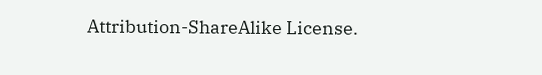Attribution-ShareAlike License.